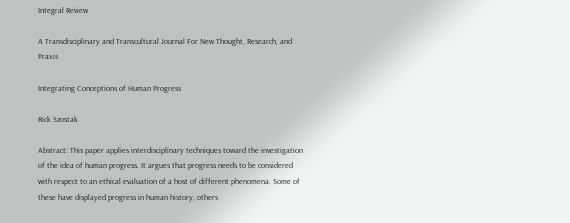Integral Review

A Transdisciplinary and Transcultural Journal For New Thought, Research, and Praxis

Integrating Conceptions of Human Progress

Rick Szostak

Abstract: This paper applies interdisciplinary techniques toward the investigation of the idea of human progress. It argues that progress needs to be considered with respect to an ethical evaluation of a host of different phenomena. Some of these have displayed progress in human history, others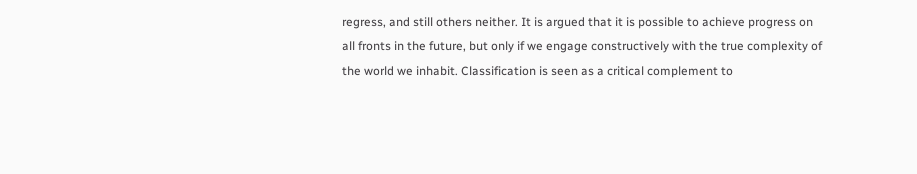regress, and still others neither. It is argued that it is possible to achieve progress on all fronts in the future, but only if we engage constructively with the true complexity of the world we inhabit. Classification is seen as a critical complement to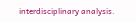interdisciplinary analysis.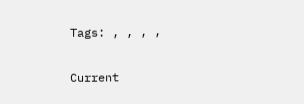Tags: , , , ,

Current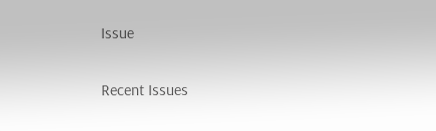Issue

Recent Issues